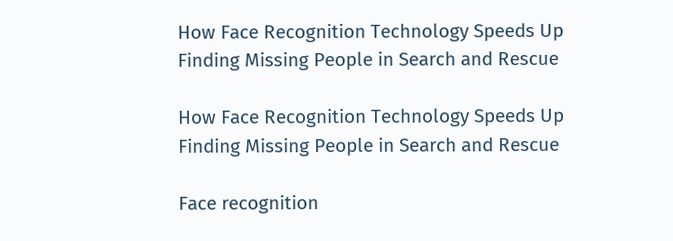How Face Recognition Technology Speeds Up Finding Missing People in Search and Rescue

How Face Recognition Technology Speeds Up Finding Missing People in Search and Rescue

Face recognition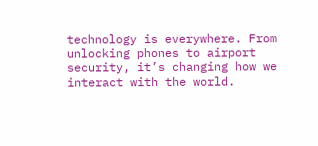technology is everywhere. From unlocking phones to airport security, it’s changing how we interact with the world.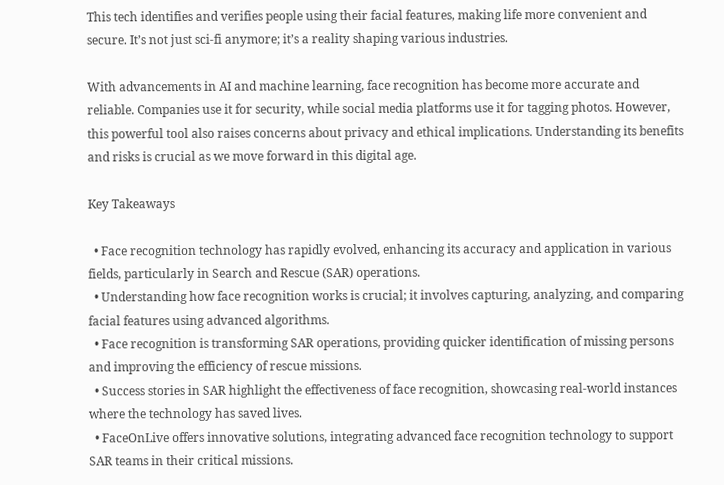This tech identifies and verifies people using their facial features, making life more convenient and secure. It’s not just sci-fi anymore; it’s a reality shaping various industries.

With advancements in AI and machine learning, face recognition has become more accurate and reliable. Companies use it for security, while social media platforms use it for tagging photos. However, this powerful tool also raises concerns about privacy and ethical implications. Understanding its benefits and risks is crucial as we move forward in this digital age.

Key Takeaways

  • Face recognition technology has rapidly evolved, enhancing its accuracy and application in various fields, particularly in Search and Rescue (SAR) operations.
  • Understanding how face recognition works is crucial; it involves capturing, analyzing, and comparing facial features using advanced algorithms.
  • Face recognition is transforming SAR operations, providing quicker identification of missing persons and improving the efficiency of rescue missions.
  • Success stories in SAR highlight the effectiveness of face recognition, showcasing real-world instances where the technology has saved lives.
  • FaceOnLive offers innovative solutions, integrating advanced face recognition technology to support SAR teams in their critical missions.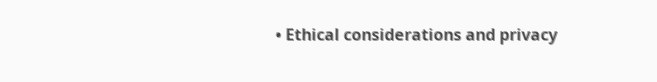• Ethical considerations and privacy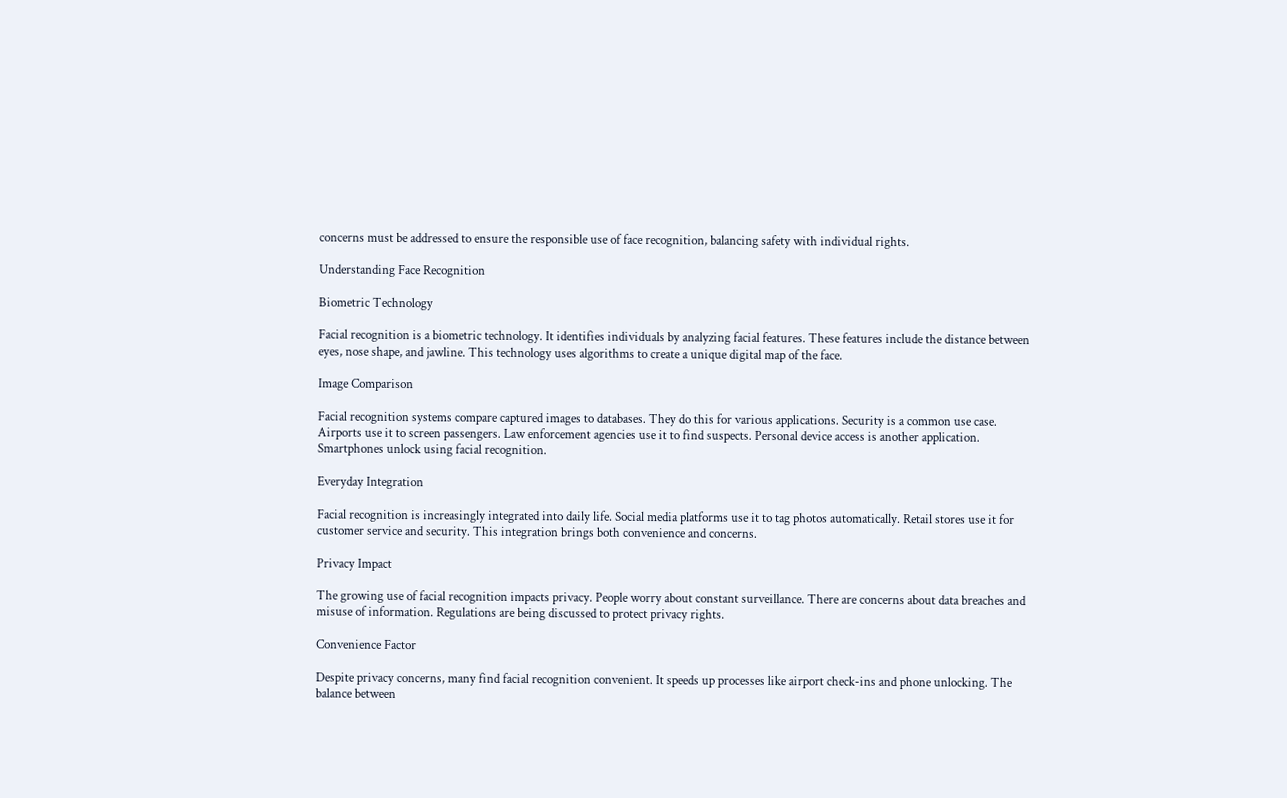concerns must be addressed to ensure the responsible use of face recognition, balancing safety with individual rights.

Understanding Face Recognition

Biometric Technology

Facial recognition is a biometric technology. It identifies individuals by analyzing facial features. These features include the distance between eyes, nose shape, and jawline. This technology uses algorithms to create a unique digital map of the face.

Image Comparison

Facial recognition systems compare captured images to databases. They do this for various applications. Security is a common use case. Airports use it to screen passengers. Law enforcement agencies use it to find suspects. Personal device access is another application. Smartphones unlock using facial recognition.

Everyday Integration

Facial recognition is increasingly integrated into daily life. Social media platforms use it to tag photos automatically. Retail stores use it for customer service and security. This integration brings both convenience and concerns.

Privacy Impact

The growing use of facial recognition impacts privacy. People worry about constant surveillance. There are concerns about data breaches and misuse of information. Regulations are being discussed to protect privacy rights.

Convenience Factor

Despite privacy concerns, many find facial recognition convenient. It speeds up processes like airport check-ins and phone unlocking. The balance between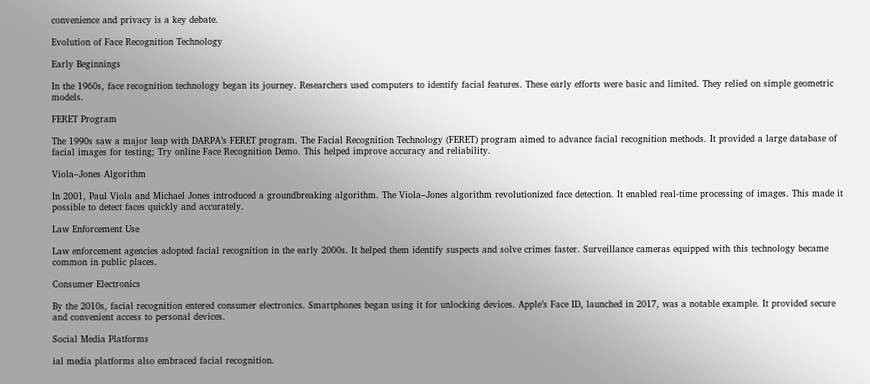convenience and privacy is a key debate.

Evolution of Face Recognition Technology

Early Beginnings

In the 1960s, face recognition technology began its journey. Researchers used computers to identify facial features. These early efforts were basic and limited. They relied on simple geometric models.

FERET Program

The 1990s saw a major leap with DARPA’s FERET program. The Facial Recognition Technology (FERET) program aimed to advance facial recognition methods. It provided a large database of facial images for testing; Try online Face Recognition Demo. This helped improve accuracy and reliability.

Viola–Jones Algorithm

In 2001, Paul Viola and Michael Jones introduced a groundbreaking algorithm. The Viola–Jones algorithm revolutionized face detection. It enabled real-time processing of images. This made it possible to detect faces quickly and accurately.

Law Enforcement Use

Law enforcement agencies adopted facial recognition in the early 2000s. It helped them identify suspects and solve crimes faster. Surveillance cameras equipped with this technology became common in public places.

Consumer Electronics

By the 2010s, facial recognition entered consumer electronics. Smartphones began using it for unlocking devices. Apple’s Face ID, launched in 2017, was a notable example. It provided secure and convenient access to personal devices.

Social Media Platforms

ial media platforms also embraced facial recognition.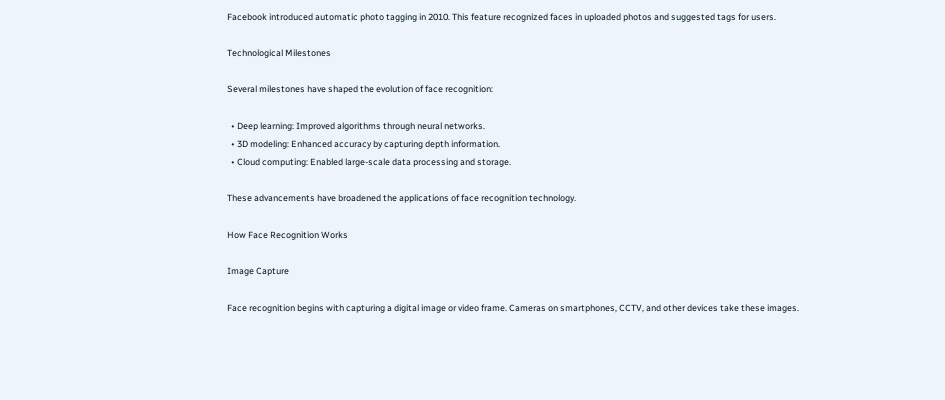Facebook introduced automatic photo tagging in 2010. This feature recognized faces in uploaded photos and suggested tags for users.

Technological Milestones

Several milestones have shaped the evolution of face recognition:

  • Deep learning: Improved algorithms through neural networks.
  • 3D modeling: Enhanced accuracy by capturing depth information.
  • Cloud computing: Enabled large-scale data processing and storage.

These advancements have broadened the applications of face recognition technology.

How Face Recognition Works

Image Capture

Face recognition begins with capturing a digital image or video frame. Cameras on smartphones, CCTV, and other devices take these images.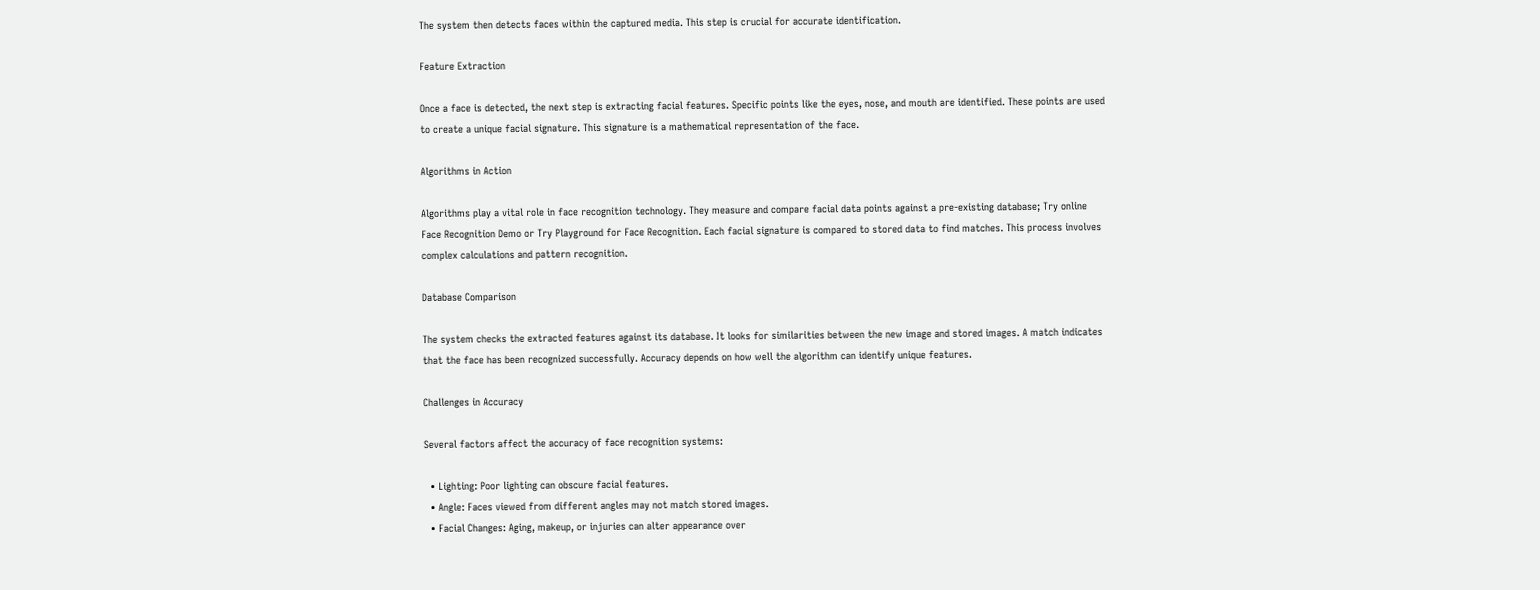The system then detects faces within the captured media. This step is crucial for accurate identification.

Feature Extraction

Once a face is detected, the next step is extracting facial features. Specific points like the eyes, nose, and mouth are identified. These points are used to create a unique facial signature. This signature is a mathematical representation of the face.

Algorithms in Action

Algorithms play a vital role in face recognition technology. They measure and compare facial data points against a pre-existing database; Try online Face Recognition Demo or Try Playground for Face Recognition. Each facial signature is compared to stored data to find matches. This process involves complex calculations and pattern recognition.

Database Comparison

The system checks the extracted features against its database. It looks for similarities between the new image and stored images. A match indicates that the face has been recognized successfully. Accuracy depends on how well the algorithm can identify unique features.

Challenges in Accuracy

Several factors affect the accuracy of face recognition systems:

  • Lighting: Poor lighting can obscure facial features.
  • Angle: Faces viewed from different angles may not match stored images.
  • Facial Changes: Aging, makeup, or injuries can alter appearance over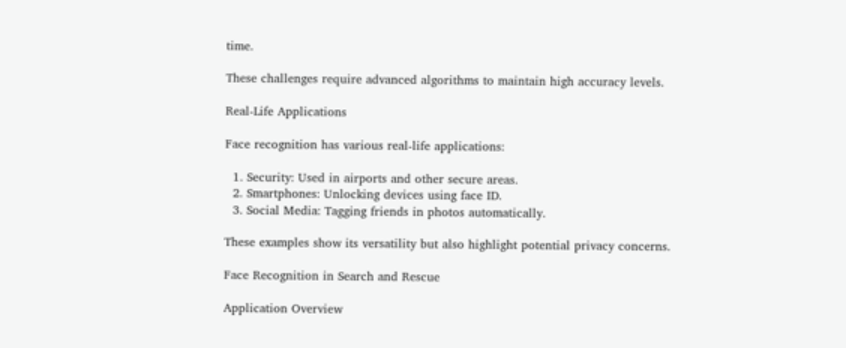time.

These challenges require advanced algorithms to maintain high accuracy levels.

Real-Life Applications

Face recognition has various real-life applications:

  1. Security: Used in airports and other secure areas.
  2. Smartphones: Unlocking devices using face ID.
  3. Social Media: Tagging friends in photos automatically.

These examples show its versatility but also highlight potential privacy concerns.

Face Recognition in Search and Rescue

Application Overview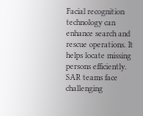Facial recognition technology can enhance search and rescue operations. It helps locate missing persons efficiently. SAR teams face challenging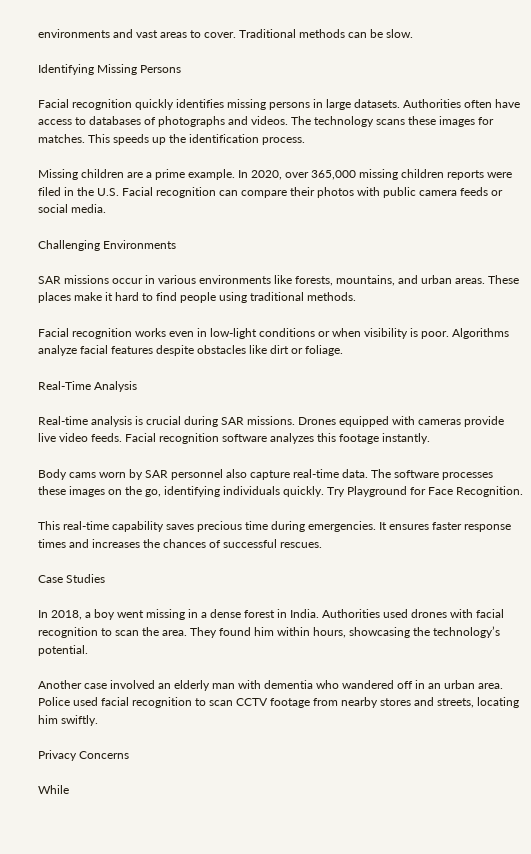environments and vast areas to cover. Traditional methods can be slow.

Identifying Missing Persons

Facial recognition quickly identifies missing persons in large datasets. Authorities often have access to databases of photographs and videos. The technology scans these images for matches. This speeds up the identification process.

Missing children are a prime example. In 2020, over 365,000 missing children reports were filed in the U.S. Facial recognition can compare their photos with public camera feeds or social media.

Challenging Environments

SAR missions occur in various environments like forests, mountains, and urban areas. These places make it hard to find people using traditional methods.

Facial recognition works even in low-light conditions or when visibility is poor. Algorithms analyze facial features despite obstacles like dirt or foliage.

Real-Time Analysis

Real-time analysis is crucial during SAR missions. Drones equipped with cameras provide live video feeds. Facial recognition software analyzes this footage instantly.

Body cams worn by SAR personnel also capture real-time data. The software processes these images on the go, identifying individuals quickly. Try Playground for Face Recognition.

This real-time capability saves precious time during emergencies. It ensures faster response times and increases the chances of successful rescues.

Case Studies

In 2018, a boy went missing in a dense forest in India. Authorities used drones with facial recognition to scan the area. They found him within hours, showcasing the technology’s potential.

Another case involved an elderly man with dementia who wandered off in an urban area. Police used facial recognition to scan CCTV footage from nearby stores and streets, locating him swiftly.

Privacy Concerns

While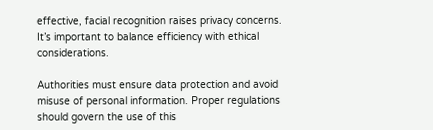effective, facial recognition raises privacy concerns. It’s important to balance efficiency with ethical considerations.

Authorities must ensure data protection and avoid misuse of personal information. Proper regulations should govern the use of this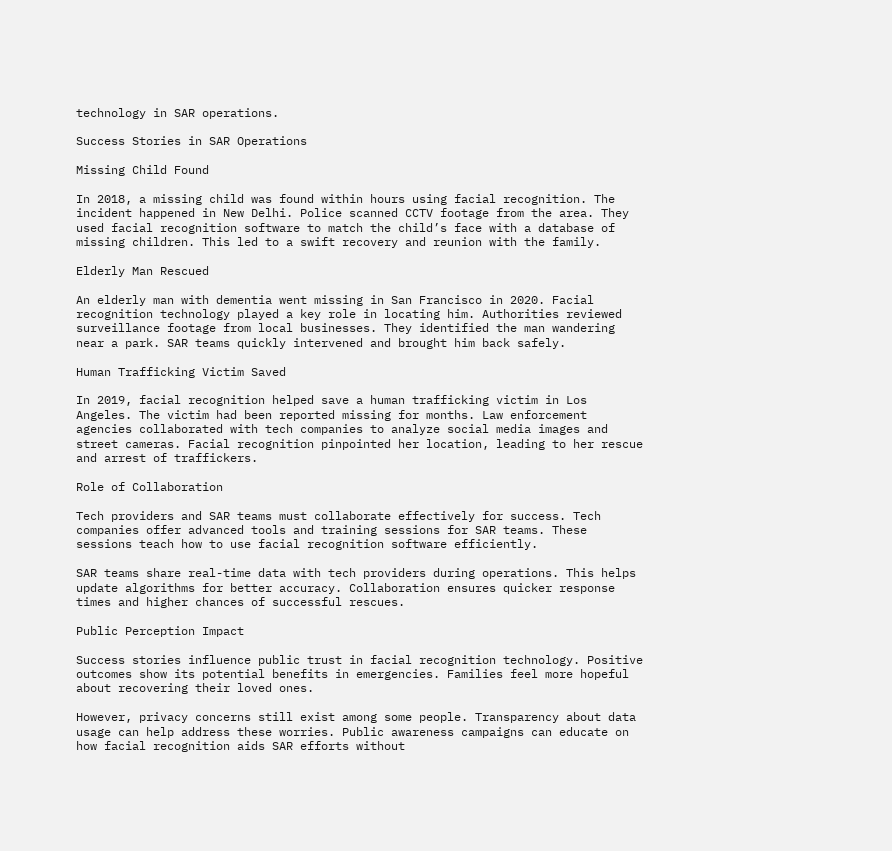technology in SAR operations.

Success Stories in SAR Operations

Missing Child Found

In 2018, a missing child was found within hours using facial recognition. The incident happened in New Delhi. Police scanned CCTV footage from the area. They used facial recognition software to match the child’s face with a database of missing children. This led to a swift recovery and reunion with the family.

Elderly Man Rescued

An elderly man with dementia went missing in San Francisco in 2020. Facial recognition technology played a key role in locating him. Authorities reviewed surveillance footage from local businesses. They identified the man wandering near a park. SAR teams quickly intervened and brought him back safely.

Human Trafficking Victim Saved

In 2019, facial recognition helped save a human trafficking victim in Los Angeles. The victim had been reported missing for months. Law enforcement agencies collaborated with tech companies to analyze social media images and street cameras. Facial recognition pinpointed her location, leading to her rescue and arrest of traffickers.

Role of Collaboration

Tech providers and SAR teams must collaborate effectively for success. Tech companies offer advanced tools and training sessions for SAR teams. These sessions teach how to use facial recognition software efficiently.

SAR teams share real-time data with tech providers during operations. This helps update algorithms for better accuracy. Collaboration ensures quicker response times and higher chances of successful rescues.

Public Perception Impact

Success stories influence public trust in facial recognition technology. Positive outcomes show its potential benefits in emergencies. Families feel more hopeful about recovering their loved ones.

However, privacy concerns still exist among some people. Transparency about data usage can help address these worries. Public awareness campaigns can educate on how facial recognition aids SAR efforts without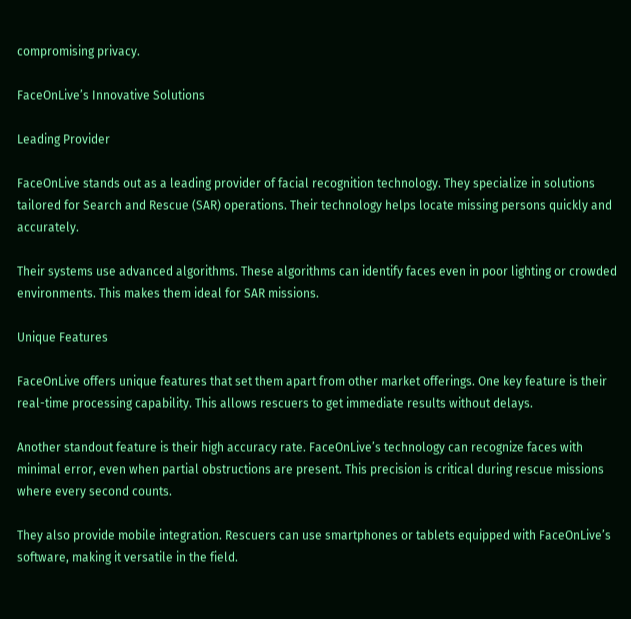compromising privacy.

FaceOnLive’s Innovative Solutions

Leading Provider

FaceOnLive stands out as a leading provider of facial recognition technology. They specialize in solutions tailored for Search and Rescue (SAR) operations. Their technology helps locate missing persons quickly and accurately.

Their systems use advanced algorithms. These algorithms can identify faces even in poor lighting or crowded environments. This makes them ideal for SAR missions.

Unique Features

FaceOnLive offers unique features that set them apart from other market offerings. One key feature is their real-time processing capability. This allows rescuers to get immediate results without delays.

Another standout feature is their high accuracy rate. FaceOnLive’s technology can recognize faces with minimal error, even when partial obstructions are present. This precision is critical during rescue missions where every second counts.

They also provide mobile integration. Rescuers can use smartphones or tablets equipped with FaceOnLive’s software, making it versatile in the field.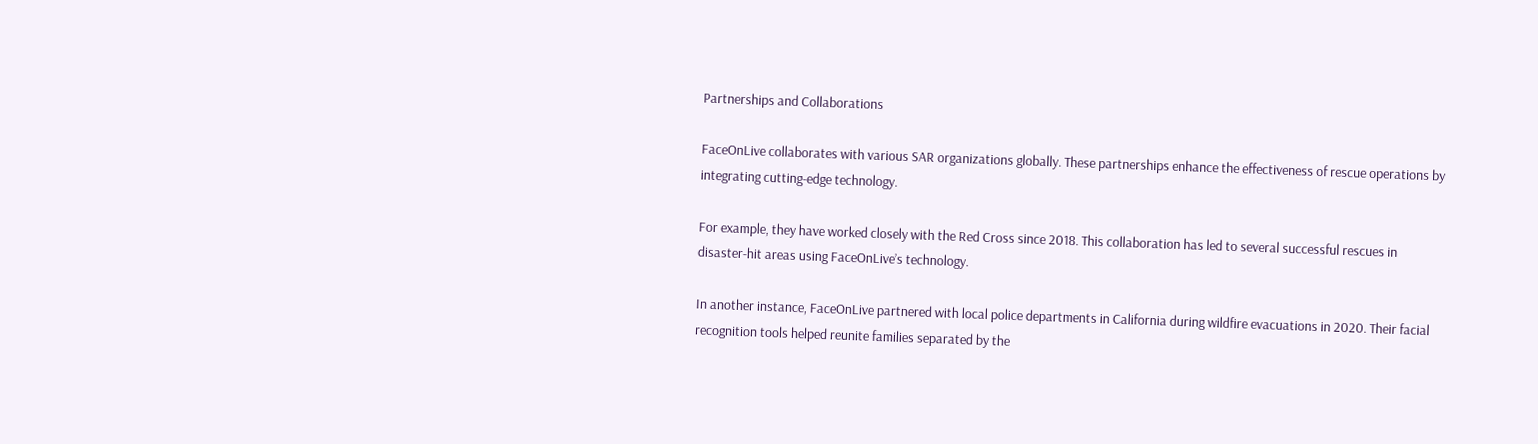Partnerships and Collaborations

FaceOnLive collaborates with various SAR organizations globally. These partnerships enhance the effectiveness of rescue operations by integrating cutting-edge technology.

For example, they have worked closely with the Red Cross since 2018. This collaboration has led to several successful rescues in disaster-hit areas using FaceOnLive’s technology.

In another instance, FaceOnLive partnered with local police departments in California during wildfire evacuations in 2020. Their facial recognition tools helped reunite families separated by the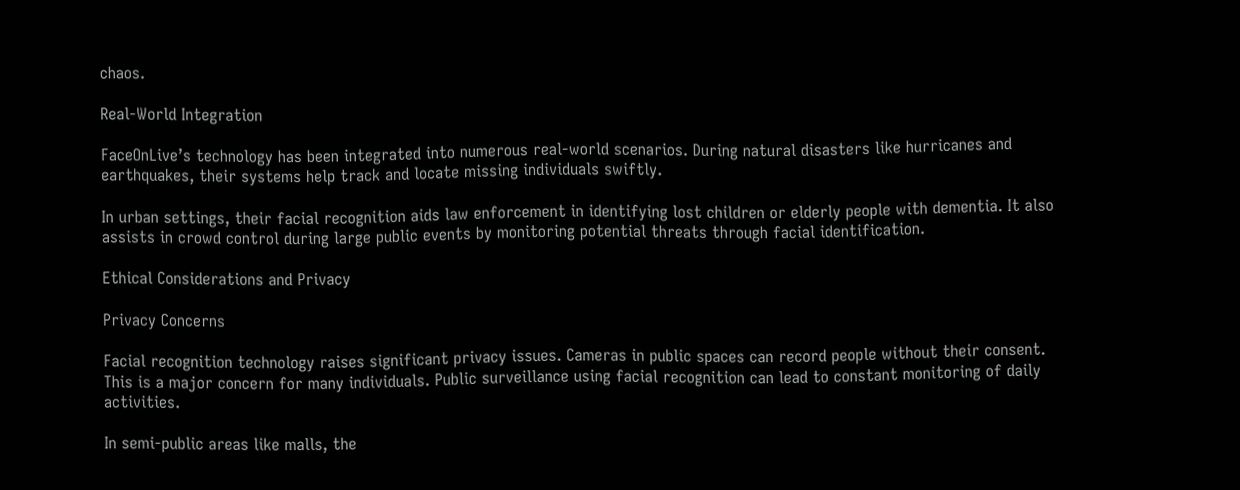chaos.

Real-World Integration

FaceOnLive’s technology has been integrated into numerous real-world scenarios. During natural disasters like hurricanes and earthquakes, their systems help track and locate missing individuals swiftly.

In urban settings, their facial recognition aids law enforcement in identifying lost children or elderly people with dementia. It also assists in crowd control during large public events by monitoring potential threats through facial identification.

Ethical Considerations and Privacy

Privacy Concerns

Facial recognition technology raises significant privacy issues. Cameras in public spaces can record people without their consent. This is a major concern for many individuals. Public surveillance using facial recognition can lead to constant monitoring of daily activities.

In semi-public areas like malls, the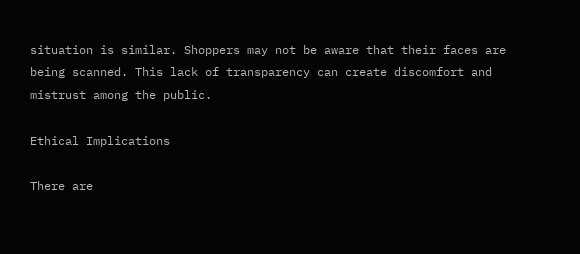situation is similar. Shoppers may not be aware that their faces are being scanned. This lack of transparency can create discomfort and mistrust among the public.

Ethical Implications

There are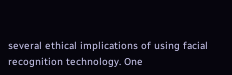several ethical implications of using facial recognition technology. One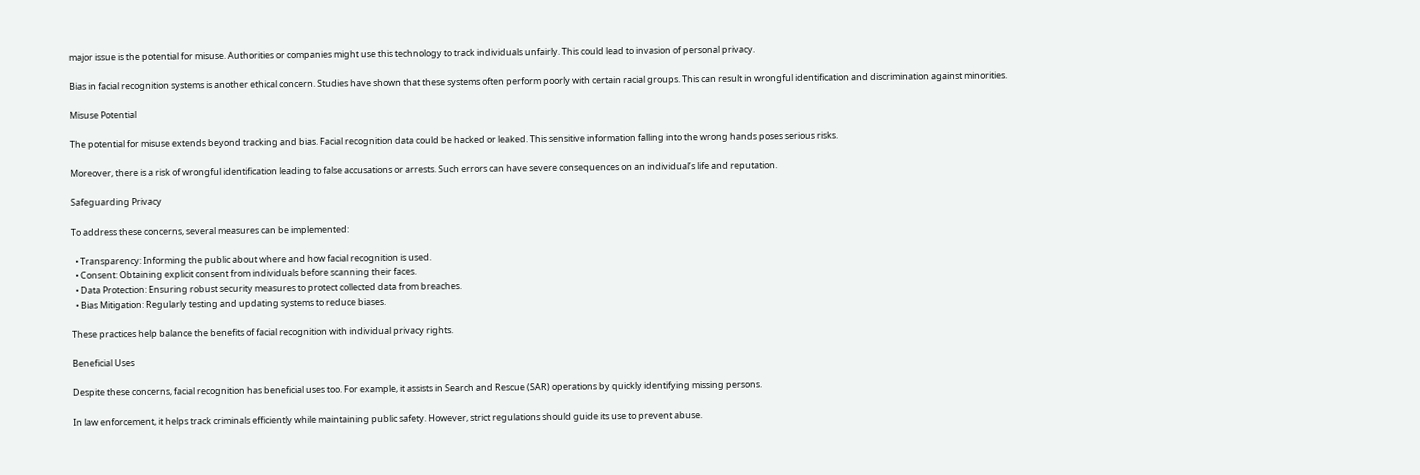major issue is the potential for misuse. Authorities or companies might use this technology to track individuals unfairly. This could lead to invasion of personal privacy.

Bias in facial recognition systems is another ethical concern. Studies have shown that these systems often perform poorly with certain racial groups. This can result in wrongful identification and discrimination against minorities.

Misuse Potential

The potential for misuse extends beyond tracking and bias. Facial recognition data could be hacked or leaked. This sensitive information falling into the wrong hands poses serious risks.

Moreover, there is a risk of wrongful identification leading to false accusations or arrests. Such errors can have severe consequences on an individual’s life and reputation.

Safeguarding Privacy

To address these concerns, several measures can be implemented:

  • Transparency: Informing the public about where and how facial recognition is used.
  • Consent: Obtaining explicit consent from individuals before scanning their faces.
  • Data Protection: Ensuring robust security measures to protect collected data from breaches.
  • Bias Mitigation: Regularly testing and updating systems to reduce biases.

These practices help balance the benefits of facial recognition with individual privacy rights.

Beneficial Uses

Despite these concerns, facial recognition has beneficial uses too. For example, it assists in Search and Rescue (SAR) operations by quickly identifying missing persons.

In law enforcement, it helps track criminals efficiently while maintaining public safety. However, strict regulations should guide its use to prevent abuse.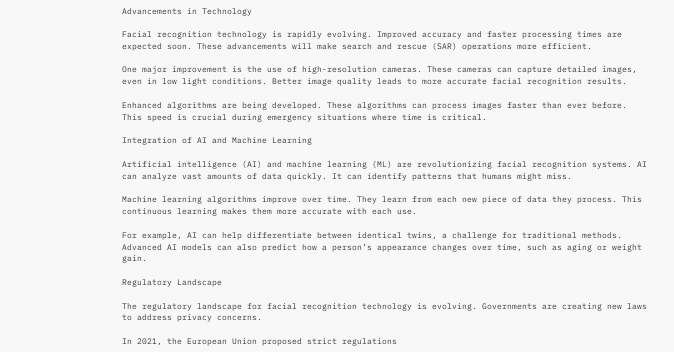Advancements in Technology

Facial recognition technology is rapidly evolving. Improved accuracy and faster processing times are expected soon. These advancements will make search and rescue (SAR) operations more efficient.

One major improvement is the use of high-resolution cameras. These cameras can capture detailed images, even in low light conditions. Better image quality leads to more accurate facial recognition results.

Enhanced algorithms are being developed. These algorithms can process images faster than ever before. This speed is crucial during emergency situations where time is critical.

Integration of AI and Machine Learning

Artificial intelligence (AI) and machine learning (ML) are revolutionizing facial recognition systems. AI can analyze vast amounts of data quickly. It can identify patterns that humans might miss.

Machine learning algorithms improve over time. They learn from each new piece of data they process. This continuous learning makes them more accurate with each use.

For example, AI can help differentiate between identical twins, a challenge for traditional methods. Advanced AI models can also predict how a person’s appearance changes over time, such as aging or weight gain.

Regulatory Landscape

The regulatory landscape for facial recognition technology is evolving. Governments are creating new laws to address privacy concerns.

In 2021, the European Union proposed strict regulations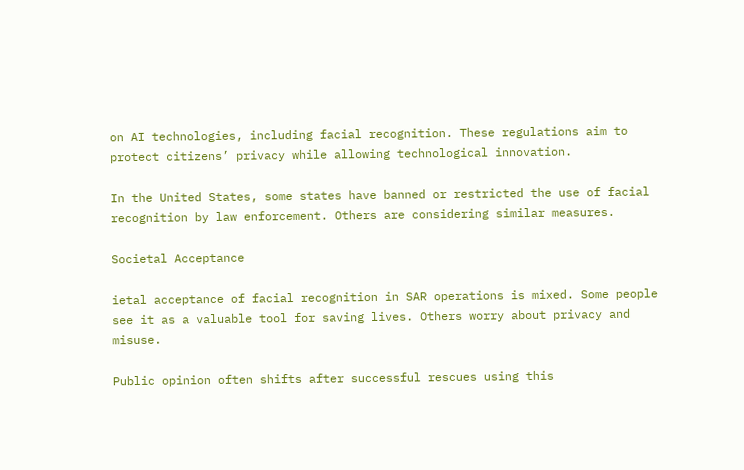on AI technologies, including facial recognition. These regulations aim to protect citizens’ privacy while allowing technological innovation.

In the United States, some states have banned or restricted the use of facial recognition by law enforcement. Others are considering similar measures.

Societal Acceptance

ietal acceptance of facial recognition in SAR operations is mixed. Some people see it as a valuable tool for saving lives. Others worry about privacy and misuse.

Public opinion often shifts after successful rescues using this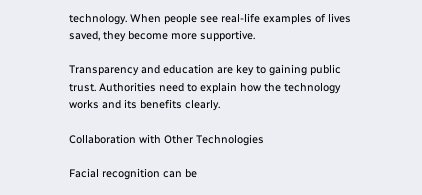technology. When people see real-life examples of lives saved, they become more supportive.

Transparency and education are key to gaining public trust. Authorities need to explain how the technology works and its benefits clearly.

Collaboration with Other Technologies

Facial recognition can be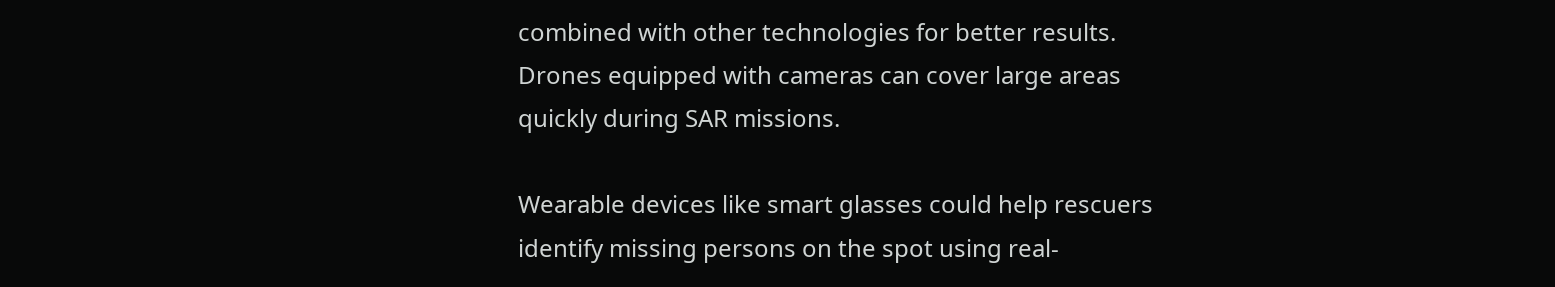combined with other technologies for better results. Drones equipped with cameras can cover large areas quickly during SAR missions.

Wearable devices like smart glasses could help rescuers identify missing persons on the spot using real-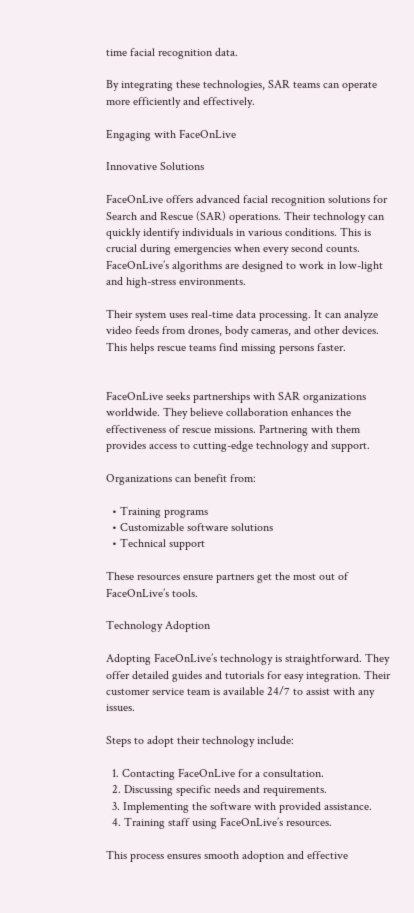time facial recognition data.

By integrating these technologies, SAR teams can operate more efficiently and effectively.

Engaging with FaceOnLive

Innovative Solutions

FaceOnLive offers advanced facial recognition solutions for Search and Rescue (SAR) operations. Their technology can quickly identify individuals in various conditions. This is crucial during emergencies when every second counts. FaceOnLive’s algorithms are designed to work in low-light and high-stress environments.

Their system uses real-time data processing. It can analyze video feeds from drones, body cameras, and other devices. This helps rescue teams find missing persons faster.


FaceOnLive seeks partnerships with SAR organizations worldwide. They believe collaboration enhances the effectiveness of rescue missions. Partnering with them provides access to cutting-edge technology and support.

Organizations can benefit from:

  • Training programs
  • Customizable software solutions
  • Technical support

These resources ensure partners get the most out of FaceOnLive’s tools.

Technology Adoption

Adopting FaceOnLive’s technology is straightforward. They offer detailed guides and tutorials for easy integration. Their customer service team is available 24/7 to assist with any issues.

Steps to adopt their technology include:

  1. Contacting FaceOnLive for a consultation.
  2. Discussing specific needs and requirements.
  3. Implementing the software with provided assistance.
  4. Training staff using FaceOnLive’s resources.

This process ensures smooth adoption and effective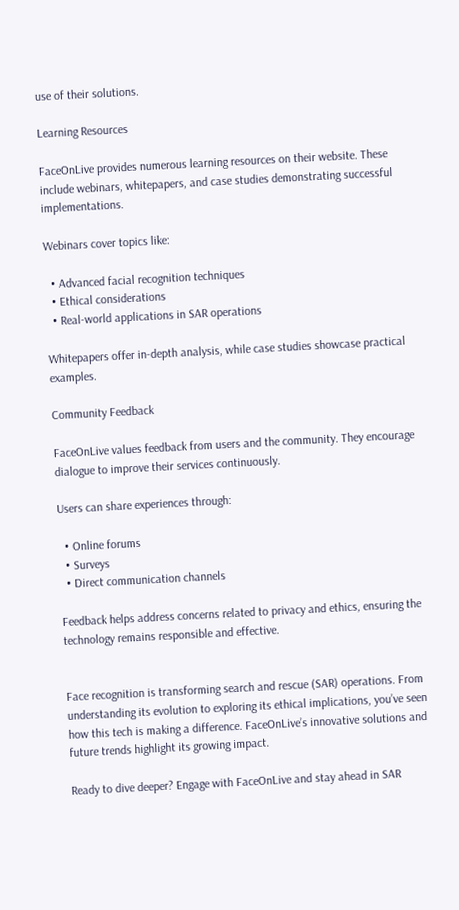use of their solutions.

Learning Resources

FaceOnLive provides numerous learning resources on their website. These include webinars, whitepapers, and case studies demonstrating successful implementations.

Webinars cover topics like:

  • Advanced facial recognition techniques
  • Ethical considerations
  • Real-world applications in SAR operations

Whitepapers offer in-depth analysis, while case studies showcase practical examples.

Community Feedback

FaceOnLive values feedback from users and the community. They encourage dialogue to improve their services continuously.

Users can share experiences through:

  • Online forums
  • Surveys
  • Direct communication channels

Feedback helps address concerns related to privacy and ethics, ensuring the technology remains responsible and effective.


Face recognition is transforming search and rescue (SAR) operations. From understanding its evolution to exploring its ethical implications, you’ve seen how this tech is making a difference. FaceOnLive’s innovative solutions and future trends highlight its growing impact.

Ready to dive deeper? Engage with FaceOnLive and stay ahead in SAR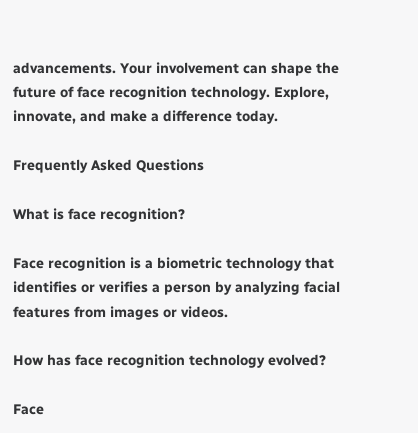advancements. Your involvement can shape the future of face recognition technology. Explore, innovate, and make a difference today.

Frequently Asked Questions

What is face recognition?

Face recognition is a biometric technology that identifies or verifies a person by analyzing facial features from images or videos.

How has face recognition technology evolved?

Face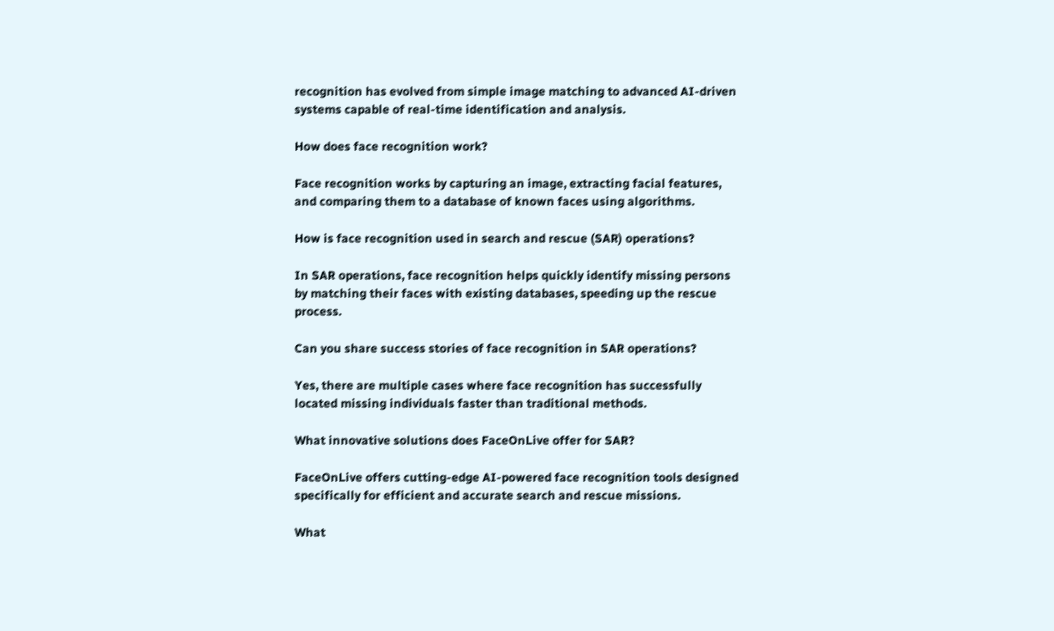recognition has evolved from simple image matching to advanced AI-driven systems capable of real-time identification and analysis.

How does face recognition work?

Face recognition works by capturing an image, extracting facial features, and comparing them to a database of known faces using algorithms.

How is face recognition used in search and rescue (SAR) operations?

In SAR operations, face recognition helps quickly identify missing persons by matching their faces with existing databases, speeding up the rescue process.

Can you share success stories of face recognition in SAR operations?

Yes, there are multiple cases where face recognition has successfully located missing individuals faster than traditional methods.

What innovative solutions does FaceOnLive offer for SAR?

FaceOnLive offers cutting-edge AI-powered face recognition tools designed specifically for efficient and accurate search and rescue missions.

What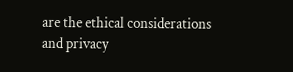are the ethical considerations and privacy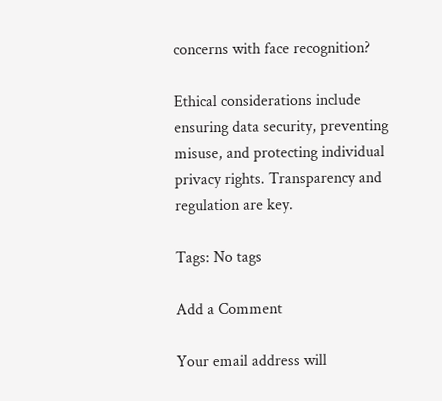concerns with face recognition?

Ethical considerations include ensuring data security, preventing misuse, and protecting individual privacy rights. Transparency and regulation are key.

Tags: No tags

Add a Comment

Your email address will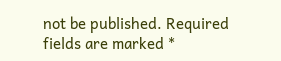not be published. Required fields are marked *